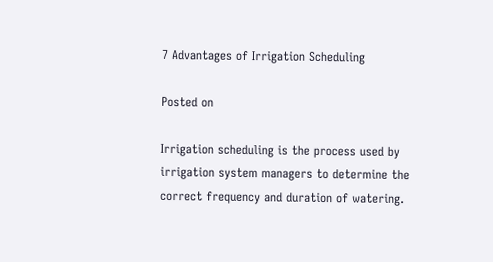7 Advantages of Irrigation Scheduling

Posted on

Irrigation scheduling is the process used by irrigation system managers to determine the correct frequency and duration of watering.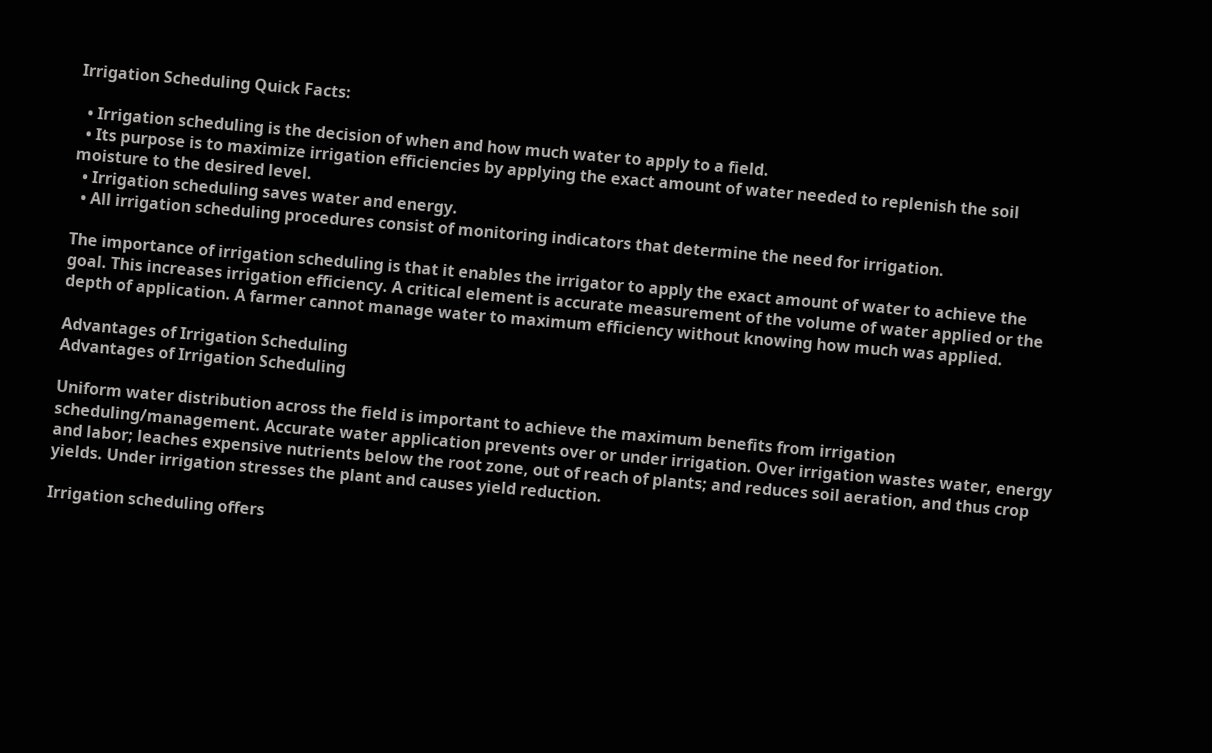Irrigation Scheduling Quick Facts:

  • Irrigation scheduling is the decision of when and how much water to apply to a field.
  • Its purpose is to maximize irrigation efficiencies by applying the exact amount of water needed to replenish the soil moisture to the desired level.
  • Irrigation scheduling saves water and energy.
  • All irrigation scheduling procedures consist of monitoring indicators that determine the need for irrigation.

The importance of irrigation scheduling is that it enables the irrigator to apply the exact amount of water to achieve the goal. This increases irrigation efficiency. A critical element is accurate measurement of the volume of water applied or the depth of application. A farmer cannot manage water to maximum efficiency without knowing how much was applied.

Advantages of Irrigation Scheduling
Advantages of Irrigation Scheduling

Uniform water distribution across the field is important to achieve the maximum benefits from irrigation scheduling/management. Accurate water application prevents over or under irrigation. Over irrigation wastes water, energy and labor; leaches expensive nutrients below the root zone, out of reach of plants; and reduces soil aeration, and thus crop yields. Under irrigation stresses the plant and causes yield reduction.

Irrigation scheduling offers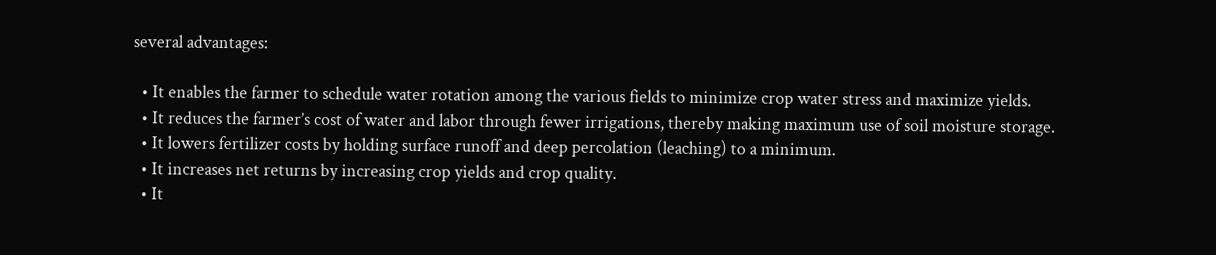several advantages:

  • It enables the farmer to schedule water rotation among the various fields to minimize crop water stress and maximize yields.
  • It reduces the farmer’s cost of water and labor through fewer irrigations, thereby making maximum use of soil moisture storage.
  • It lowers fertilizer costs by holding surface runoff and deep percolation (leaching) to a minimum.
  • It increases net returns by increasing crop yields and crop quality.
  • It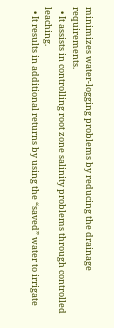minimizes water-logging problems by reducing the drainage requirements.
  • It assists in controlling root zone salinity problems through controlled leaching.
  • It results in additional returns by using the “saved” water to irrigate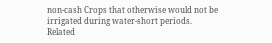non-cash Crops that otherwise would not be irrigated during water-short periods.
Related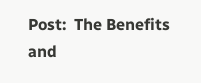Post:  The Benefits and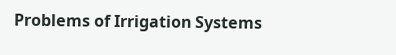Problems of Irrigation Systems